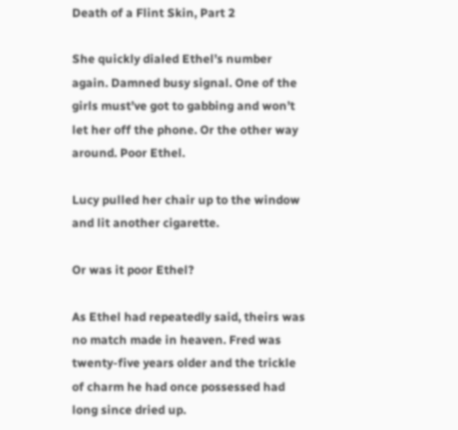Death of a Flint Skin, Part 2

She quickly dialed Ethel’s number again. Damned busy signal. One of the girls must’ve got to gabbing and won’t let her off the phone. Or the other way around. Poor Ethel.

Lucy pulled her chair up to the window and lit another cigarette.

Or was it poor Ethel?

As Ethel had repeatedly said, theirs was no match made in heaven. Fred was twenty-five years older and the trickle of charm he had once possessed had long since dried up.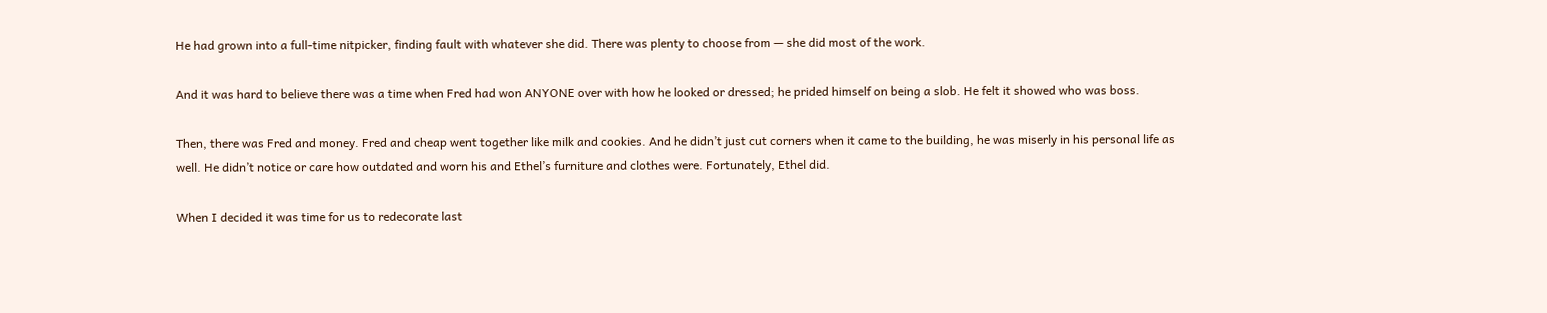He had grown into a full-time nitpicker, finding fault with whatever she did. There was plenty to choose from — she did most of the work.

And it was hard to believe there was a time when Fred had won ANYONE over with how he looked or dressed; he prided himself on being a slob. He felt it showed who was boss.

Then, there was Fred and money. Fred and cheap went together like milk and cookies. And he didn’t just cut corners when it came to the building, he was miserly in his personal life as well. He didn’t notice or care how outdated and worn his and Ethel’s furniture and clothes were. Fortunately, Ethel did.

When I decided it was time for us to redecorate last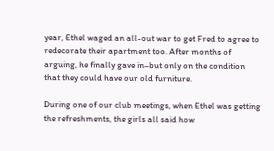year, Ethel waged an all-out war to get Fred to agree to redecorate their apartment too. After months of arguing, he finally gave in–but only on the condition that they could have our old furniture.

During one of our club meetings, when Ethel was getting the refreshments, the girls all said how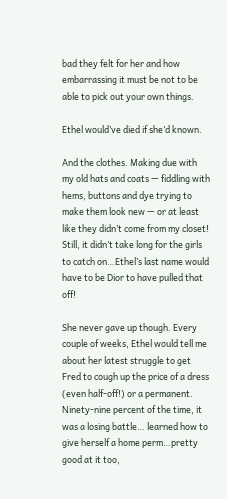bad they felt for her and how embarrassing it must be not to be able to pick out your own things.

Ethel would’ve died if she’d known.

And the clothes. Making due with my old hats and coats — fiddling with hems, buttons and dye trying to make them look new — or at least like they didn’t come from my closet! Still, it didn’t take long for the girls to catch on…Ethel’s last name would have to be Dior to have pulled that off!

She never gave up though. Every couple of weeks, Ethel would tell me about her latest struggle to get Fred to cough up the price of a dress (even half-off!) or a permanent. Ninety-nine percent of the time, it was a losing battle… learned how to give herself a home perm…pretty good at it too,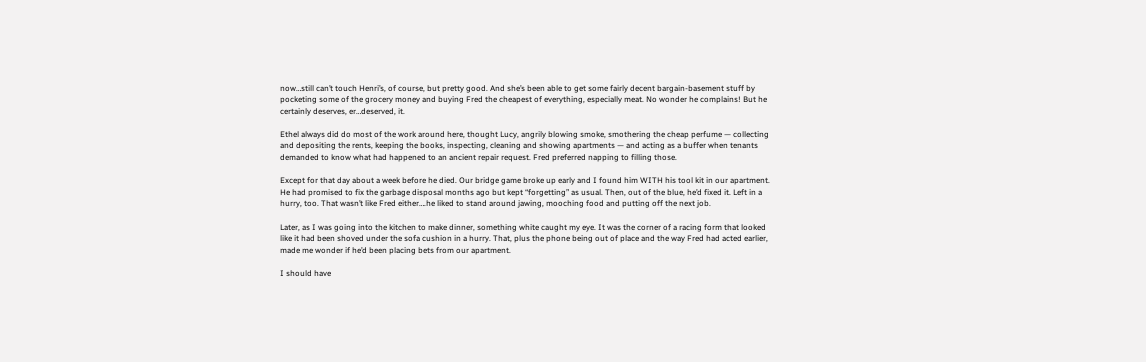now…still can’t touch Henri’s, of course, but pretty good. And she’s been able to get some fairly decent bargain-basement stuff by pocketing some of the grocery money and buying Fred the cheapest of everything, especially meat. No wonder he complains! But he certainly deserves, er…deserved, it.

Ethel always did do most of the work around here, thought Lucy, angrily blowing smoke, smothering the cheap perfume — collecting and depositing the rents, keeping the books, inspecting, cleaning and showing apartments — and acting as a buffer when tenants demanded to know what had happened to an ancient repair request. Fred preferred napping to filling those.

Except for that day about a week before he died. Our bridge game broke up early and I found him WITH his tool kit in our apartment. He had promised to fix the garbage disposal months ago but kept “forgetting” as usual. Then, out of the blue, he’d fixed it. Left in a hurry, too. That wasn’t like Fred either….he liked to stand around jawing, mooching food and putting off the next job.

Later, as I was going into the kitchen to make dinner, something white caught my eye. It was the corner of a racing form that looked like it had been shoved under the sofa cushion in a hurry. That, plus the phone being out of place and the way Fred had acted earlier, made me wonder if he’d been placing bets from our apartment.

I should have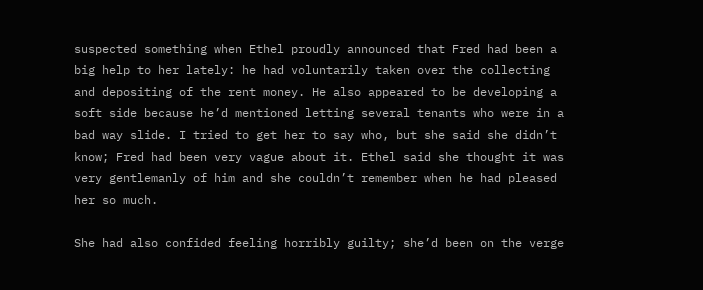suspected something when Ethel proudly announced that Fred had been a big help to her lately: he had voluntarily taken over the collecting and depositing of the rent money. He also appeared to be developing a soft side because he’d mentioned letting several tenants who were in a bad way slide. I tried to get her to say who, but she said she didn’t know; Fred had been very vague about it. Ethel said she thought it was very gentlemanly of him and she couldn’t remember when he had pleased her so much.

She had also confided feeling horribly guilty; she’d been on the verge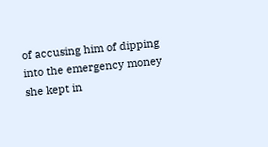of accusing him of dipping into the emergency money she kept in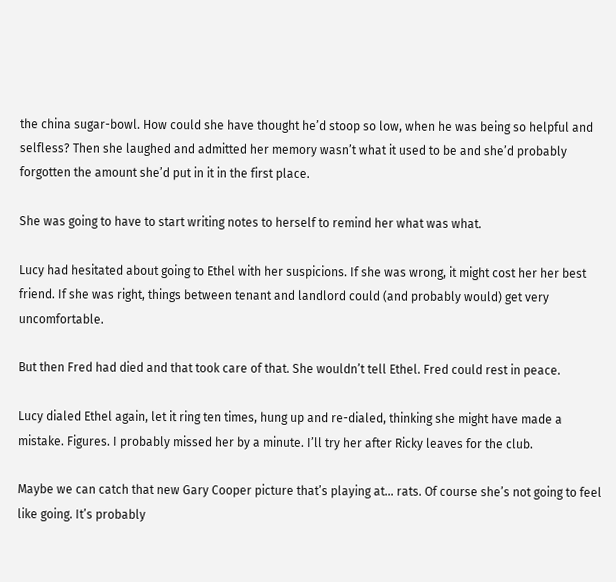the china sugar-bowl. How could she have thought he’d stoop so low, when he was being so helpful and selfless? Then she laughed and admitted her memory wasn’t what it used to be and she’d probably forgotten the amount she’d put in it in the first place.

She was going to have to start writing notes to herself to remind her what was what.

Lucy had hesitated about going to Ethel with her suspicions. If she was wrong, it might cost her her best friend. If she was right, things between tenant and landlord could (and probably would) get very uncomfortable.

But then Fred had died and that took care of that. She wouldn’t tell Ethel. Fred could rest in peace.

Lucy dialed Ethel again, let it ring ten times, hung up and re-dialed, thinking she might have made a mistake. Figures. I probably missed her by a minute. I’ll try her after Ricky leaves for the club.

Maybe we can catch that new Gary Cooper picture that’s playing at… rats. Of course she’s not going to feel like going. It’s probably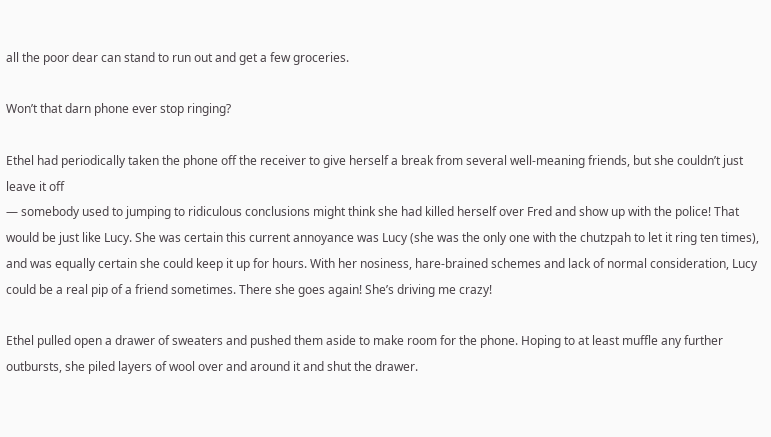all the poor dear can stand to run out and get a few groceries.

Won’t that darn phone ever stop ringing?

Ethel had periodically taken the phone off the receiver to give herself a break from several well-meaning friends, but she couldn’t just leave it off
— somebody used to jumping to ridiculous conclusions might think she had killed herself over Fred and show up with the police! That would be just like Lucy. She was certain this current annoyance was Lucy (she was the only one with the chutzpah to let it ring ten times), and was equally certain she could keep it up for hours. With her nosiness, hare-brained schemes and lack of normal consideration, Lucy could be a real pip of a friend sometimes. There she goes again! She’s driving me crazy!

Ethel pulled open a drawer of sweaters and pushed them aside to make room for the phone. Hoping to at least muffle any further outbursts, she piled layers of wool over and around it and shut the drawer.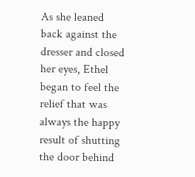As she leaned back against the dresser and closed her eyes, Ethel began to feel the relief that was always the happy result of shutting the door behind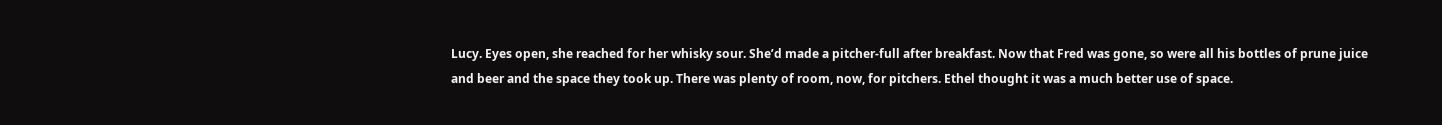Lucy. Eyes open, she reached for her whisky sour. She’d made a pitcher-full after breakfast. Now that Fred was gone, so were all his bottles of prune juice and beer and the space they took up. There was plenty of room, now, for pitchers. Ethel thought it was a much better use of space.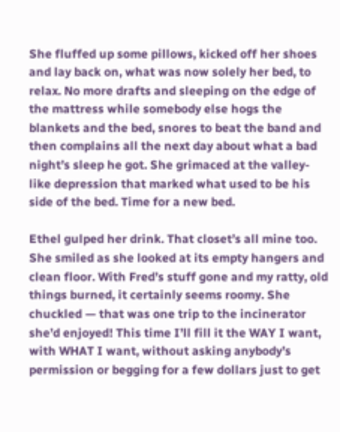She fluffed up some pillows, kicked off her shoes and lay back on, what was now solely her bed, to relax. No more drafts and sleeping on the edge of the mattress while somebody else hogs the blankets and the bed, snores to beat the band and then complains all the next day about what a bad night’s sleep he got. She grimaced at the valley-like depression that marked what used to be his side of the bed. Time for a new bed.

Ethel gulped her drink. That closet’s all mine too. She smiled as she looked at its empty hangers and clean floor. With Fred’s stuff gone and my ratty, old things burned, it certainly seems roomy. She chuckled — that was one trip to the incinerator she’d enjoyed! This time I’ll fill it the WAY I want, with WHAT I want, without asking anybody’s permission or begging for a few dollars just to get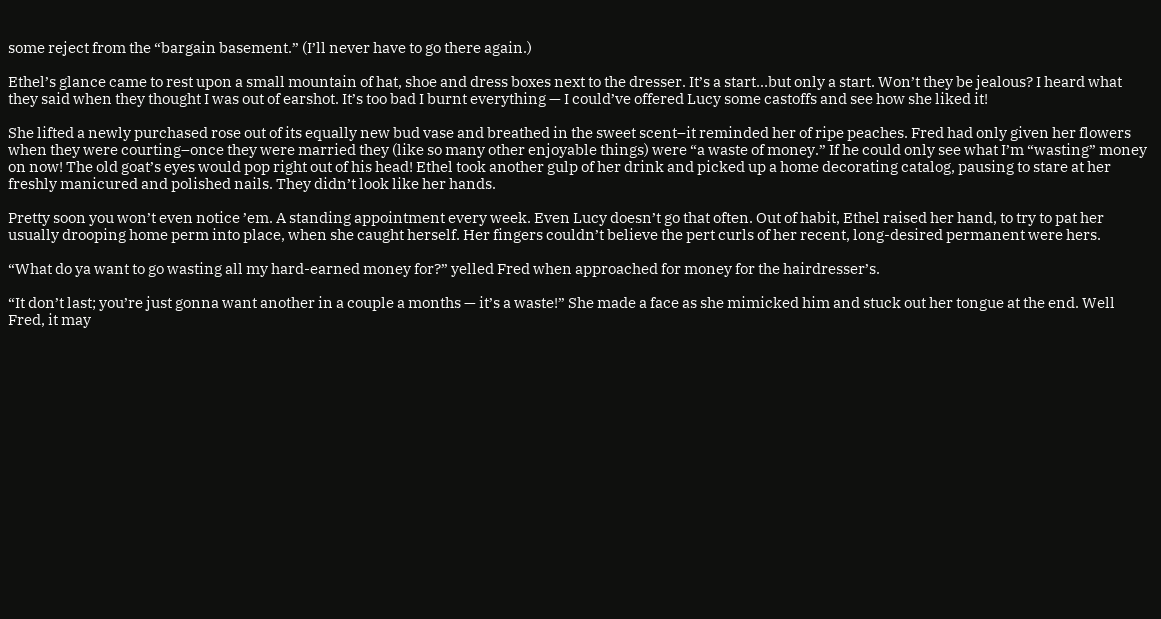some reject from the “bargain basement.” (I’ll never have to go there again.)

Ethel’s glance came to rest upon a small mountain of hat, shoe and dress boxes next to the dresser. It’s a start…but only a start. Won’t they be jealous? I heard what they said when they thought I was out of earshot. It’s too bad I burnt everything — I could’ve offered Lucy some castoffs and see how she liked it!

She lifted a newly purchased rose out of its equally new bud vase and breathed in the sweet scent–it reminded her of ripe peaches. Fred had only given her flowers when they were courting–once they were married they (like so many other enjoyable things) were “a waste of money.” If he could only see what I’m “wasting” money on now! The old goat’s eyes would pop right out of his head! Ethel took another gulp of her drink and picked up a home decorating catalog, pausing to stare at her freshly manicured and polished nails. They didn’t look like her hands.

Pretty soon you won’t even notice ’em. A standing appointment every week. Even Lucy doesn’t go that often. Out of habit, Ethel raised her hand, to try to pat her usually drooping home perm into place, when she caught herself. Her fingers couldn’t believe the pert curls of her recent, long-desired permanent were hers.

“What do ya want to go wasting all my hard-earned money for?” yelled Fred when approached for money for the hairdresser’s.

“It don’t last; you’re just gonna want another in a couple a months — it’s a waste!” She made a face as she mimicked him and stuck out her tongue at the end. Well Fred, it may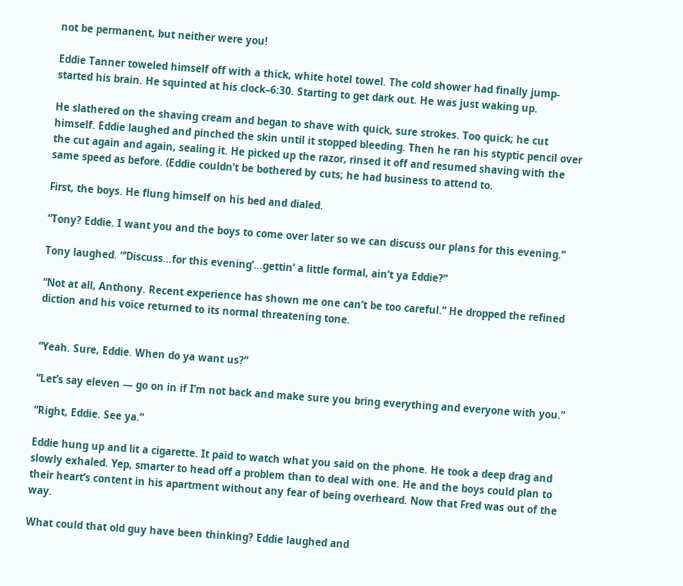not be permanent, but neither were you!

Eddie Tanner toweled himself off with a thick, white hotel towel. The cold shower had finally jump-started his brain. He squinted at his clock–6:30. Starting to get dark out. He was just waking up.

He slathered on the shaving cream and began to shave with quick, sure strokes. Too quick; he cut himself. Eddie laughed and pinched the skin until it stopped bleeding. Then he ran his styptic pencil over the cut again and again, sealing it. He picked up the razor, rinsed it off and resumed shaving with the same speed as before. (Eddie couldn’t be bothered by cuts; he had business to attend to.

First, the boys. He flung himself on his bed and dialed.

“Tony? Eddie. I want you and the boys to come over later so we can discuss our plans for this evening.”

Tony laughed. “‘Discuss…for this evening’…gettin’ a little formal, ain’t ya Eddie?”

“Not at all, Anthony. Recent experience has shown me one can’t be too careful.” He dropped the refined diction and his voice returned to its normal threatening tone.


“Yeah. Sure, Eddie. When do ya want us?”

“Let’s say eleven — go on in if I’m not back and make sure you bring everything and everyone with you.”

“Right, Eddie. See ya.”

Eddie hung up and lit a cigarette. It paid to watch what you said on the phone. He took a deep drag and slowly exhaled. Yep, smarter to head off a problem than to deal with one. He and the boys could plan to their heart’s content in his apartment without any fear of being overheard. Now that Fred was out of the way.

What could that old guy have been thinking? Eddie laughed and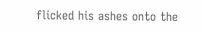flicked his ashes onto the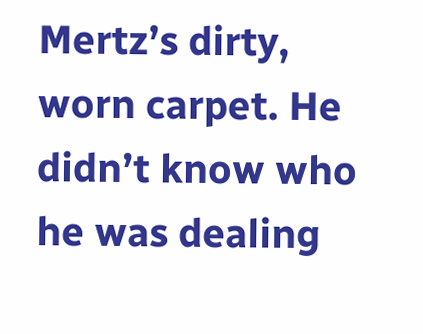Mertz’s dirty, worn carpet. He didn’t know who he was dealing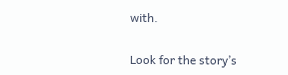with.

Look for the story’s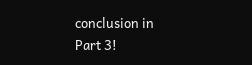conclusion in Part 3!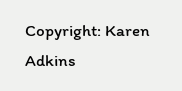Copyright: Karen Adkins